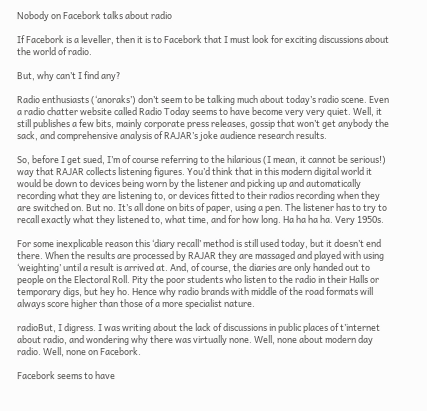Nobody on Facebork talks about radio

If Facebork is a leveller, then it is to Facebork that I must look for exciting discussions about the world of radio.

But, why can’t I find any?

Radio enthusiasts (‘anoraks’) don’t seem to be talking much about today’s radio scene. Even a radio chatter website called Radio Today seems to have become very very quiet. Well, it still publishes a few bits, mainly corporate press releases, gossip that won’t get anybody the sack, and comprehensive analysis of RAJAR’s joke audience research results.

So, before I get sued, I’m of course referring to the hilarious (I mean, it cannot be serious!) way that RAJAR collects listening figures. You’d think that in this modern digital world it would be down to devices being worn by the listener and picking up and automatically recording what they are listening to, or devices fitted to their radios recording when they are switched on. But no. It’s all done on bits of paper, using a pen. The listener has to try to recall exactly what they listened to, what time, and for how long. Ha ha ha ha. Very 1950s.

For some inexplicable reason this ‘diary recall’ method is still used today, but it doesn’t end there. When the results are processed by RAJAR they are massaged and played with using ‘weighting’ until a result is arrived at. And, of course, the diaries are only handed out to people on the Electoral Roll. Pity the poor students who listen to the radio in their Halls or temporary digs, but hey ho. Hence why radio brands with middle of the road formats will always score higher than those of a more specialist nature.

radioBut, I digress. I was writing about the lack of discussions in public places of t’internet about radio, and wondering why there was virtually none. Well, none about modern day radio. Well, none on Facebork.

Facebork seems to have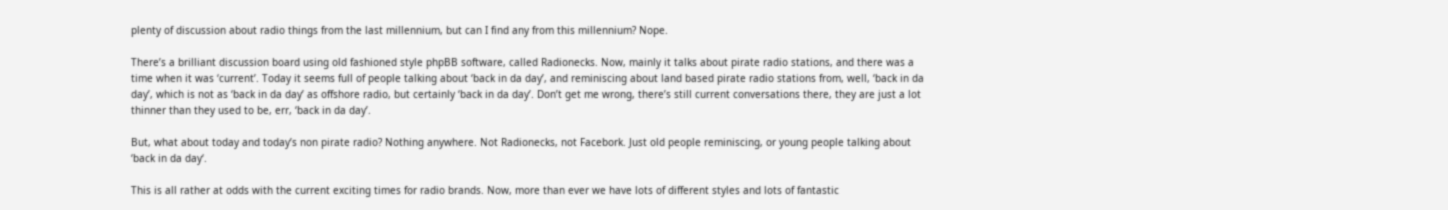plenty of discussion about radio things from the last millennium, but can I find any from this millennium? Nope.

There’s a brilliant discussion board using old fashioned style phpBB software, called Radionecks. Now, mainly it talks about pirate radio stations, and there was a time when it was ‘current’. Today it seems full of people talking about ‘back in da day’, and reminiscing about land based pirate radio stations from, well, ‘back in da day’, which is not as ‘back in da day’ as offshore radio, but certainly ‘back in da day’. Don’t get me wrong, there’s still current conversations there, they are just a lot thinner than they used to be, err, ‘back in da day’.

But, what about today and today’s non pirate radio? Nothing anywhere. Not Radionecks, not Facebork. Just old people reminiscing, or young people talking about ‘back in da day‘.

This is all rather at odds with the current exciting times for radio brands. Now, more than ever we have lots of different styles and lots of fantastic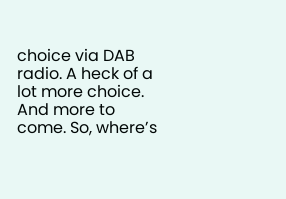choice via DAB radio. A heck of a lot more choice. And more to come. So, where’s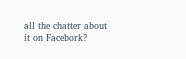all the chatter about it on Facebork?